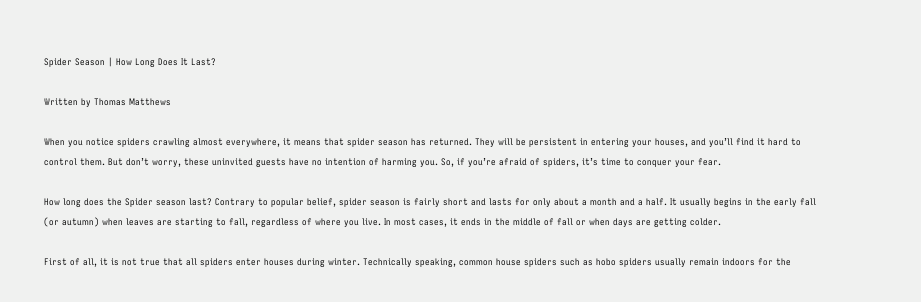Spider Season | How Long Does It Last?

Written by Thomas Matthews

When you notice spiders crawling almost everywhere, it means that spider season has returned. They will be persistent in entering your houses, and you’ll find it hard to control them. But don’t worry, these uninvited guests have no intention of harming you. So, if you’re afraid of spiders, it’s time to conquer your fear.

How long does the Spider season last? Contrary to popular belief, spider season is fairly short and lasts for only about a month and a half. It usually begins in the early fall (or autumn) when leaves are starting to fall, regardless of where you live. In most cases, it ends in the middle of fall or when days are getting colder.

First of all, it is not true that all spiders enter houses during winter. Technically speaking, common house spiders such as hobo spiders usually remain indoors for the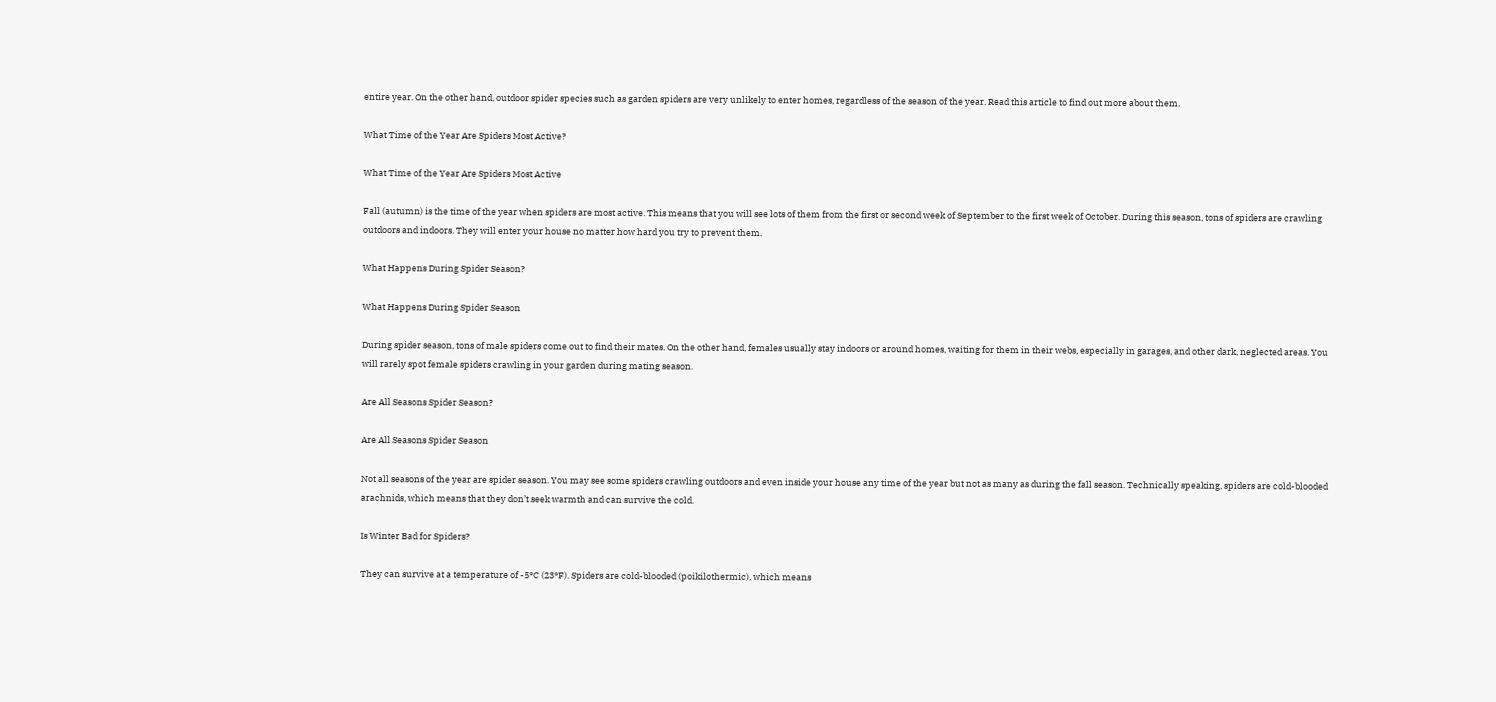entire year. On the other hand, outdoor spider species such as garden spiders are very unlikely to enter homes, regardless of the season of the year. Read this article to find out more about them.

What Time of the Year Are Spiders Most Active?

What Time of the Year Are Spiders Most Active

Fall (autumn) is the time of the year when spiders are most active. This means that you will see lots of them from the first or second week of September to the first week of October. During this season, tons of spiders are crawling outdoors and indoors. They will enter your house no matter how hard you try to prevent them.

What Happens During Spider Season?

What Happens During Spider Season

During spider season, tons of male spiders come out to find their mates. On the other hand, females usually stay indoors or around homes, waiting for them in their webs, especially in garages, and other dark, neglected areas. You will rarely spot female spiders crawling in your garden during mating season.

Are All Seasons Spider Season?

Are All Seasons Spider Season

Not all seasons of the year are spider season. You may see some spiders crawling outdoors and even inside your house any time of the year but not as many as during the fall season. Technically speaking, spiders are cold-blooded arachnids, which means that they don’t seek warmth and can survive the cold.

Is Winter Bad for Spiders?

They can survive at a temperature of -5°C (23°F). Spiders are cold-blooded (poikilothermic), which means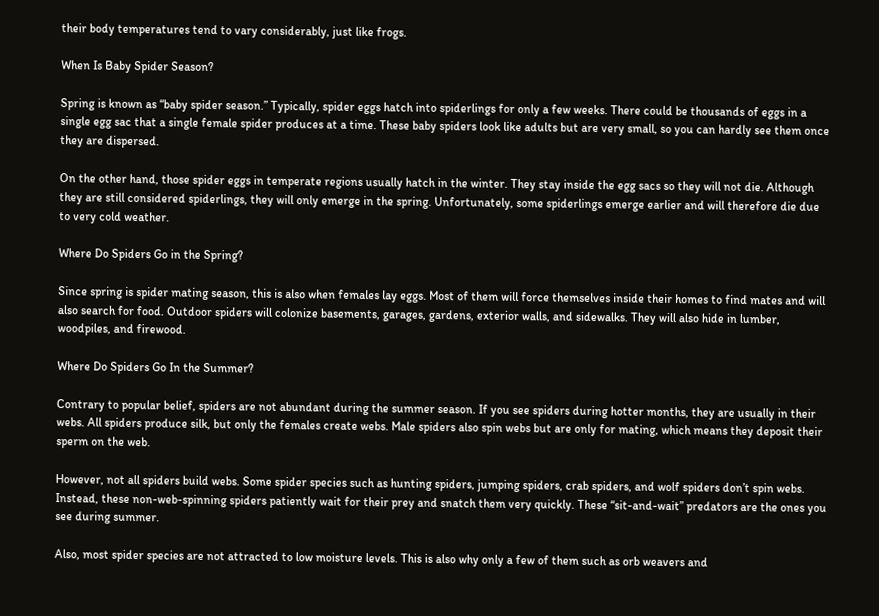their body temperatures tend to vary considerably, just like frogs.

When Is Baby Spider Season?

Spring is known as “baby spider season.” Typically, spider eggs hatch into spiderlings for only a few weeks. There could be thousands of eggs in a single egg sac that a single female spider produces at a time. These baby spiders look like adults but are very small, so you can hardly see them once they are dispersed.

On the other hand, those spider eggs in temperate regions usually hatch in the winter. They stay inside the egg sacs so they will not die. Although they are still considered spiderlings, they will only emerge in the spring. Unfortunately, some spiderlings emerge earlier and will therefore die due to very cold weather.

Where Do Spiders Go in the Spring?

Since spring is spider mating season, this is also when females lay eggs. Most of them will force themselves inside their homes to find mates and will also search for food. Outdoor spiders will colonize basements, garages, gardens, exterior walls, and sidewalks. They will also hide in lumber, woodpiles, and firewood.

Where Do Spiders Go In the Summer?

Contrary to popular belief, spiders are not abundant during the summer season. If you see spiders during hotter months, they are usually in their webs. All spiders produce silk, but only the females create webs. Male spiders also spin webs but are only for mating, which means they deposit their sperm on the web.

However, not all spiders build webs. Some spider species such as hunting spiders, jumping spiders, crab spiders, and wolf spiders don’t spin webs. Instead, these non-web-spinning spiders patiently wait for their prey and snatch them very quickly. These “sit-and-wait” predators are the ones you see during summer.

Also, most spider species are not attracted to low moisture levels. This is also why only a few of them such as orb weavers and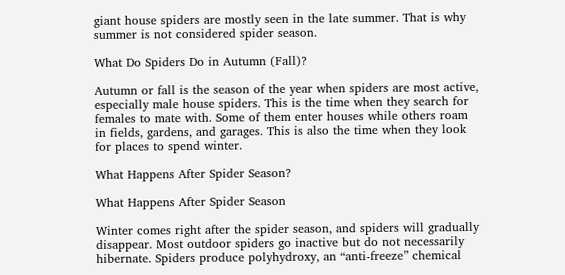giant house spiders are mostly seen in the late summer. That is why summer is not considered spider season.

What Do Spiders Do in Autumn (Fall)?

Autumn or fall is the season of the year when spiders are most active, especially male house spiders. This is the time when they search for females to mate with. Some of them enter houses while others roam in fields, gardens, and garages. This is also the time when they look for places to spend winter.

What Happens After Spider Season?

What Happens After Spider Season

Winter comes right after the spider season, and spiders will gradually disappear. Most outdoor spiders go inactive but do not necessarily hibernate. Spiders produce polyhydroxy, an “anti-freeze” chemical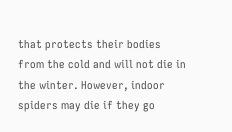that protects their bodies from the cold and will not die in the winter. However, indoor spiders may die if they go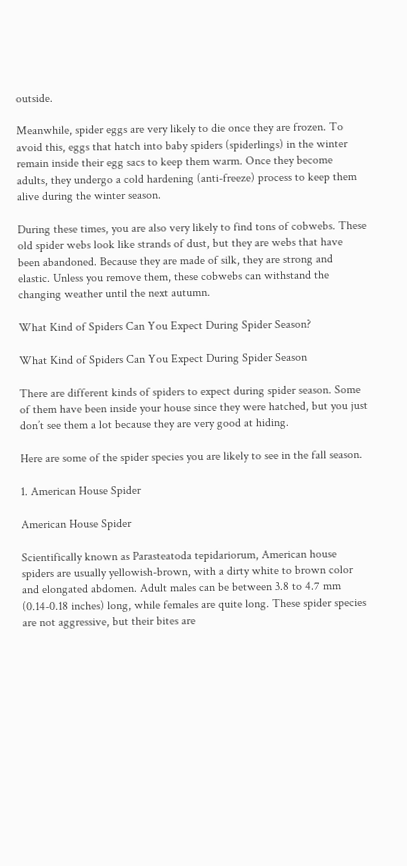outside.

Meanwhile, spider eggs are very likely to die once they are frozen. To avoid this, eggs that hatch into baby spiders (spiderlings) in the winter remain inside their egg sacs to keep them warm. Once they become adults, they undergo a cold hardening (anti-freeze) process to keep them alive during the winter season.

During these times, you are also very likely to find tons of cobwebs. These old spider webs look like strands of dust, but they are webs that have been abandoned. Because they are made of silk, they are strong and elastic. Unless you remove them, these cobwebs can withstand the changing weather until the next autumn.

What Kind of Spiders Can You Expect During Spider Season?

What Kind of Spiders Can You Expect During Spider Season

There are different kinds of spiders to expect during spider season. Some of them have been inside your house since they were hatched, but you just don’t see them a lot because they are very good at hiding.

Here are some of the spider species you are likely to see in the fall season.

1. American House Spider

American House Spider

Scientifically known as Parasteatoda tepidariorum, American house spiders are usually yellowish-brown, with a dirty white to brown color and elongated abdomen. Adult males can be between 3.8 to 4.7 mm (0.14-0.18 inches) long, while females are quite long. These spider species are not aggressive, but their bites are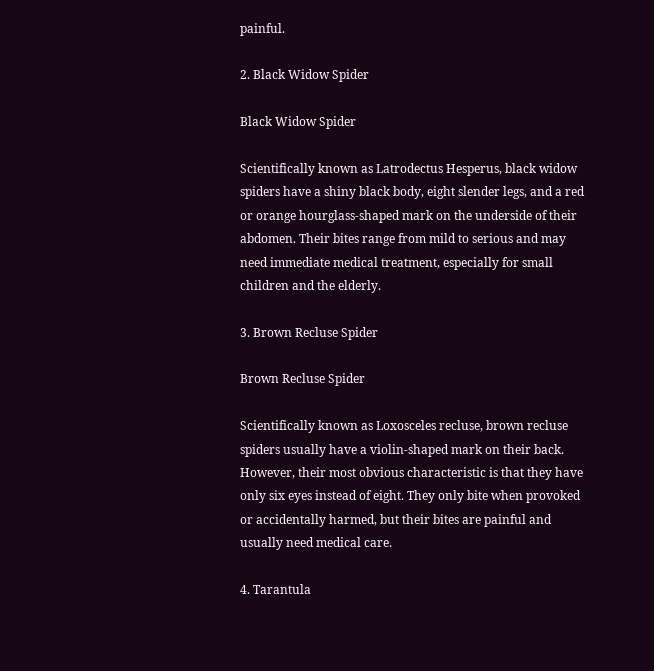painful.

2. Black Widow Spider

Black Widow Spider

Scientifically known as Latrodectus Hesperus, black widow spiders have a shiny black body, eight slender legs, and a red or orange hourglass-shaped mark on the underside of their abdomen. Their bites range from mild to serious and may need immediate medical treatment, especially for small children and the elderly.

3. Brown Recluse Spider

Brown Recluse Spider

Scientifically known as Loxosceles recluse, brown recluse spiders usually have a violin-shaped mark on their back. However, their most obvious characteristic is that they have only six eyes instead of eight. They only bite when provoked or accidentally harmed, but their bites are painful and usually need medical care.

4. Tarantula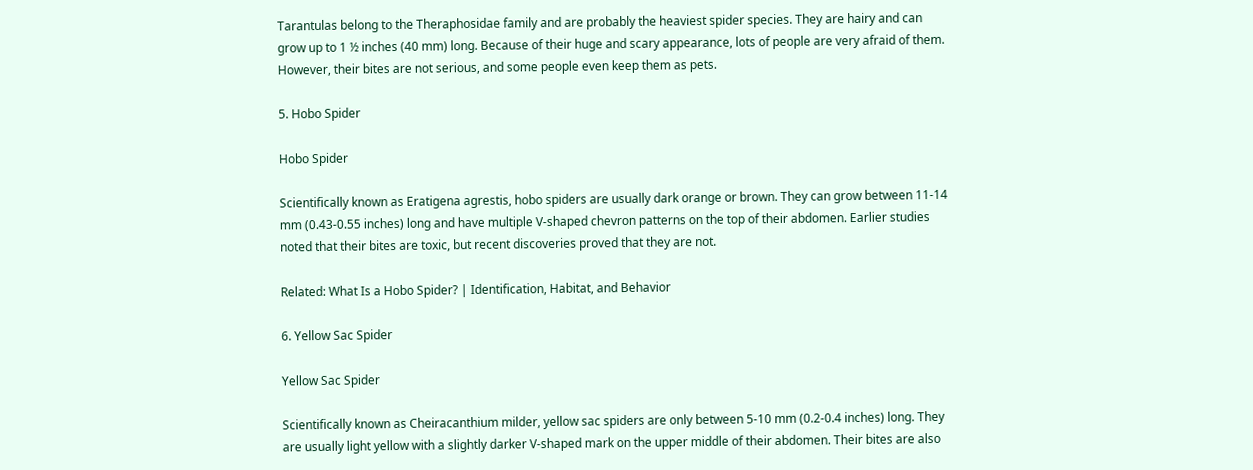Tarantulas belong to the Theraphosidae family and are probably the heaviest spider species. They are hairy and can grow up to 1 ½ inches (40 mm) long. Because of their huge and scary appearance, lots of people are very afraid of them. However, their bites are not serious, and some people even keep them as pets.

5. Hobo Spider

Hobo Spider

Scientifically known as Eratigena agrestis, hobo spiders are usually dark orange or brown. They can grow between 11-14 mm (0.43-0.55 inches) long and have multiple V-shaped chevron patterns on the top of their abdomen. Earlier studies noted that their bites are toxic, but recent discoveries proved that they are not.

Related: What Is a Hobo Spider? | Identification, Habitat, and Behavior

6. Yellow Sac Spider

Yellow Sac Spider

Scientifically known as Cheiracanthium milder, yellow sac spiders are only between 5-10 mm (0.2-0.4 inches) long. They are usually light yellow with a slightly darker V-shaped mark on the upper middle of their abdomen. Their bites are also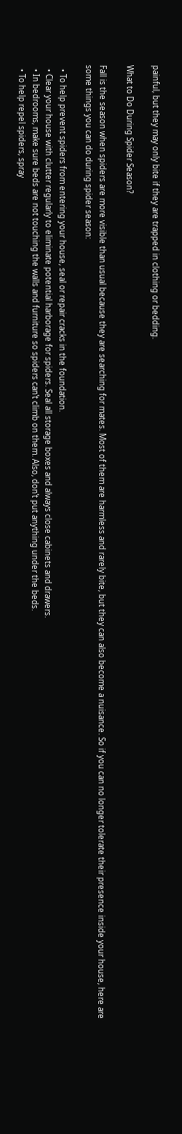painful, but they may only bite if they are trapped in clothing or bedding.

What to Do During Spider Season?

Fall is the season when spiders are more visible than usual because they are searching for mates. Most of them are harmless and rarely bite, but they can also become a nuisance. So if you can no longer tolerate their presence inside your house, here are some things you can do during spider season:

  • To help prevent spiders from entering your house, seal or repair cracks in the foundation.
  • Clear your house with clutter regularly to eliminate potential harborage for spiders. Seal all storage boxes and always close cabinets and drawers.
  • In bedrooms, make sure beds are not touching the walls and furniture so spiders can’t climb on them. Also, don’t put anything under the beds.
  • To help repel spiders, spray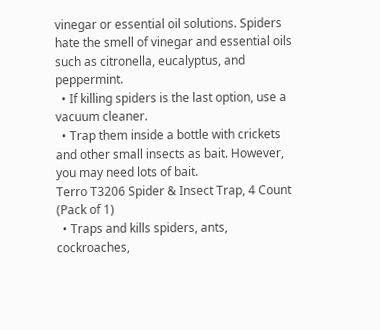vinegar or essential oil solutions. Spiders hate the smell of vinegar and essential oils such as citronella, eucalyptus, and peppermint.
  • If killing spiders is the last option, use a vacuum cleaner.
  • Trap them inside a bottle with crickets and other small insects as bait. However, you may need lots of bait.
Terro T3206 Spider & Insect Trap, 4 Count (Pack of 1)
  • Traps and kills spiders, ants, cockroaches,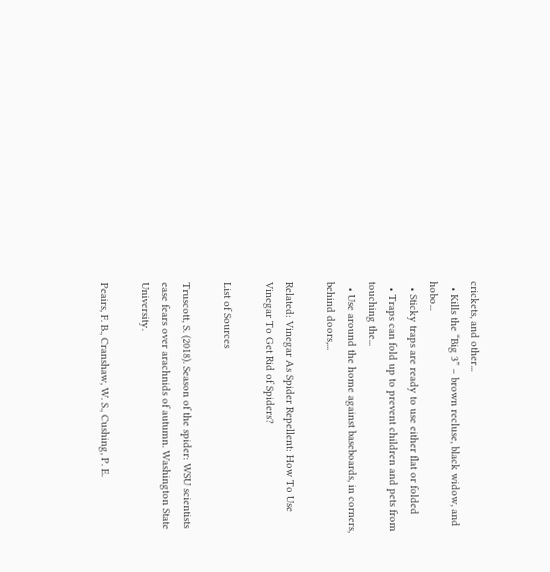crickets, and other...
  • Kills the “Big 3” – brown recluse, black widow, and hobo...
  • Sticky traps are ready to use either flat or folded
  • Traps can fold up to prevent children and pets from touching the...
  • Use around the home against baseboards, in corners, behind doors,...

Related: Vinegar As Spider Repellent: How To Use Vinegar To Get Rid of Spiders?

List of Sources

Truscott, S. (2018). Season of the spider: WSU scientists ease fears over arachnids of autumn. Washington State University.

Peairs, F. B., Cranshaw, W. S., Cushing, P. E.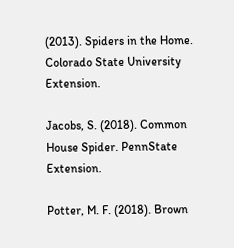(2013). Spiders in the Home. Colorado State University Extension.

Jacobs, S. (2018). Common House Spider. PennState Extension.

Potter, M. F. (2018). Brown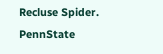Recluse Spider. PennState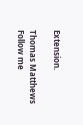Extension.

Thomas Matthews
Follow me